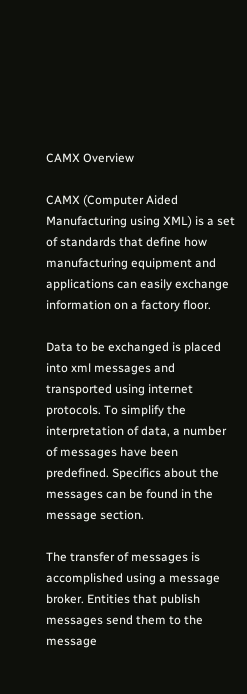CAMX Overview

CAMX (Computer Aided Manufacturing using XML) is a set of standards that define how manufacturing equipment and applications can easily exchange information on a factory floor.

Data to be exchanged is placed into xml messages and transported using internet protocols. To simplify the interpretation of data, a number of messages have been predefined. Specifics about the messages can be found in the message section.

The transfer of messages is accomplished using a message broker. Entities that publish messages send them to the message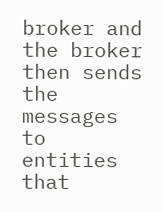broker and the broker then sends the messages to entities that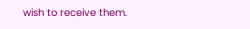wish to receive them.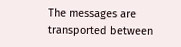The messages are transported between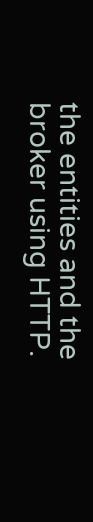the entities and the broker using HTTP.